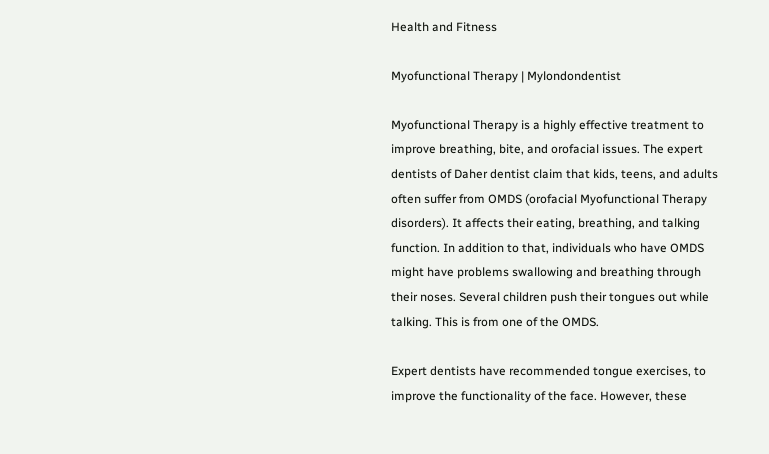Health and Fitness

Myofunctional Therapy | Mylondondentist

Myofunctional Therapy is a highly effective treatment to improve breathing, bite, and orofacial issues. The expert dentists of Daher dentist claim that kids, teens, and adults often suffer from OMDS (orofacial Myofunctional Therapy disorders). It affects their eating, breathing, and talking function. In addition to that, individuals who have OMDS might have problems swallowing and breathing through their noses. Several children push their tongues out while talking. This is from one of the OMDS.

Expert dentists have recommended tongue exercises, to improve the functionality of the face. However, these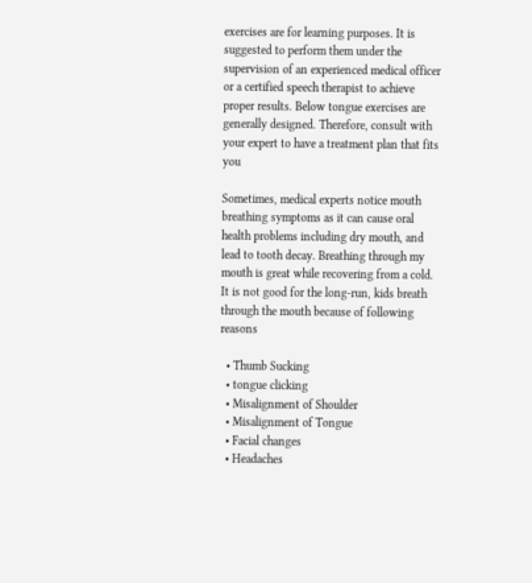exercises are for learning purposes. It is suggested to perform them under the supervision of an experienced medical officer or a certified speech therapist to achieve proper results. Below tongue exercises are generally designed. Therefore, consult with your expert to have a treatment plan that fits you

Sometimes, medical experts notice mouth breathing symptoms as it can cause oral health problems including dry mouth, and lead to tooth decay. Breathing through my mouth is great while recovering from a cold. It is not good for the long-run, kids breath through the mouth because of following reasons

  • Thumb Sucking
  • tongue clicking
  • Misalignment of Shoulder
  • Misalignment of Tongue
  • Facial changes
  • Headaches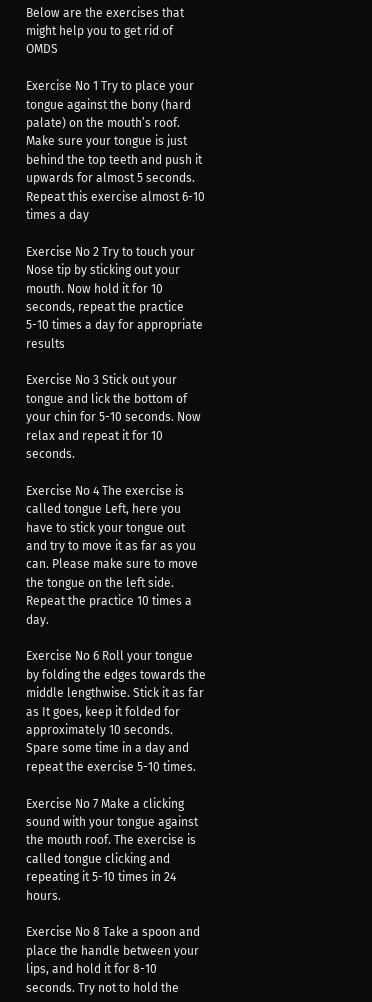Below are the exercises that might help you to get rid of OMDS

Exercise No 1 Try to place your tongue against the bony (hard palate) on the mouth’s roof. Make sure your tongue is just behind the top teeth and push it upwards for almost 5 seconds. Repeat this exercise almost 6-10 times a day

Exercise No 2 Try to touch your Nose tip by sticking out your mouth. Now hold it for 10 seconds, repeat the practice 5-10 times a day for appropriate results

Exercise No 3 Stick out your tongue and lick the bottom of your chin for 5-10 seconds. Now relax and repeat it for 10 seconds.

Exercise No 4 The exercise is called tongue Left, here you have to stick your tongue out and try to move it as far as you can. Please make sure to move the tongue on the left side. Repeat the practice 10 times a day.

Exercise No 6 Roll your tongue by folding the edges towards the middle lengthwise. Stick it as far as It goes, keep it folded for approximately 10 seconds. Spare some time in a day and repeat the exercise 5-10 times.

Exercise No 7 Make a clicking sound with your tongue against the mouth roof. The exercise is called tongue clicking and repeating it 5-10 times in 24 hours.

Exercise No 8 Take a spoon and place the handle between your lips, and hold it for 8-10 seconds. Try not to hold the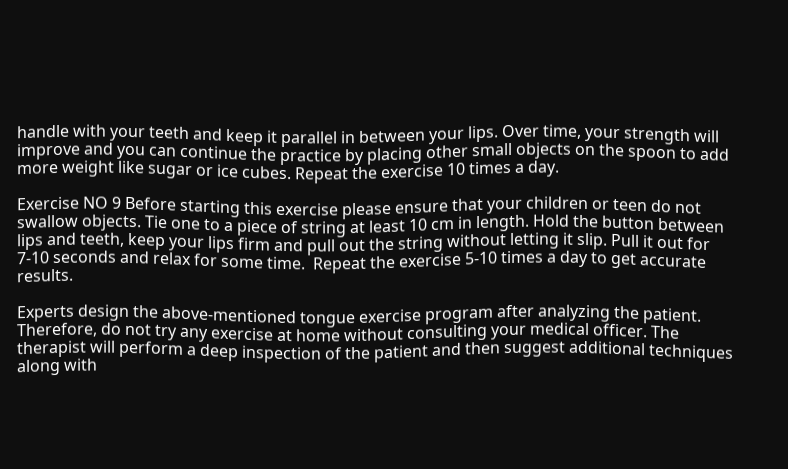handle with your teeth and keep it parallel in between your lips. Over time, your strength will improve and you can continue the practice by placing other small objects on the spoon to add more weight like sugar or ice cubes. Repeat the exercise 10 times a day.

Exercise NO 9 Before starting this exercise please ensure that your children or teen do not swallow objects. Tie one to a piece of string at least 10 cm in length. Hold the button between lips and teeth, keep your lips firm and pull out the string without letting it slip. Pull it out for 7-10 seconds and relax for some time.  Repeat the exercise 5-10 times a day to get accurate results.

Experts design the above-mentioned tongue exercise program after analyzing the patient. Therefore, do not try any exercise at home without consulting your medical officer. The therapist will perform a deep inspection of the patient and then suggest additional techniques along with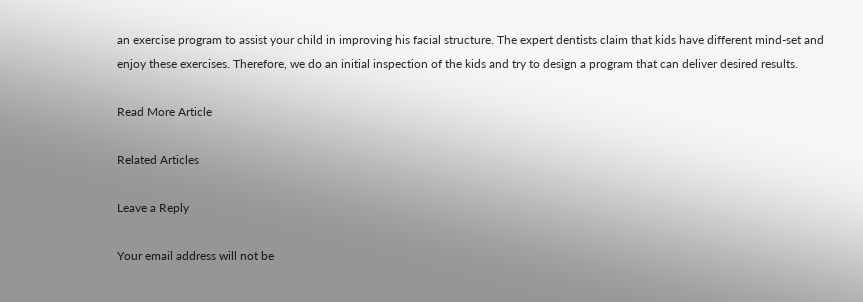an exercise program to assist your child in improving his facial structure. The expert dentists claim that kids have different mind-set and enjoy these exercises. Therefore, we do an initial inspection of the kids and try to design a program that can deliver desired results.

Read More Article

Related Articles

Leave a Reply

Your email address will not be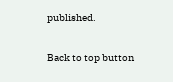published.

Back to top button